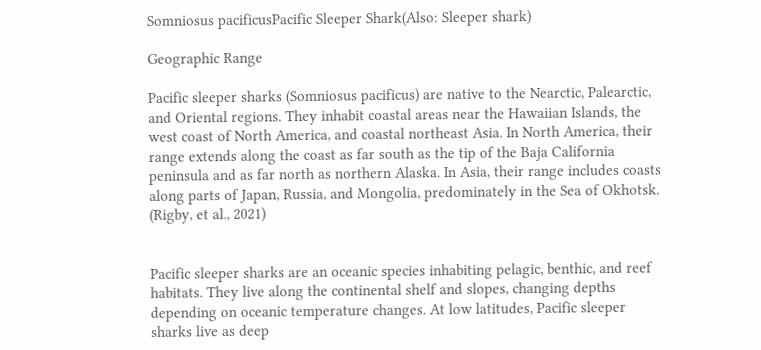Somniosus pacificusPacific Sleeper Shark(Also: Sleeper shark)

Geographic Range

Pacific sleeper sharks (Somniosus pacificus) are native to the Nearctic, Palearctic, and Oriental regions. They inhabit coastal areas near the Hawaiian Islands, the west coast of North America, and coastal northeast Asia. In North America, their range extends along the coast as far south as the tip of the Baja California peninsula and as far north as northern Alaska. In Asia, their range includes coasts along parts of Japan, Russia, and Mongolia, predominately in the Sea of Okhotsk. (Rigby, et al., 2021)


Pacific sleeper sharks are an oceanic species inhabiting pelagic, benthic, and reef habitats. They live along the continental shelf and slopes, changing depths depending on oceanic temperature changes. At low latitudes, Pacific sleeper sharks live as deep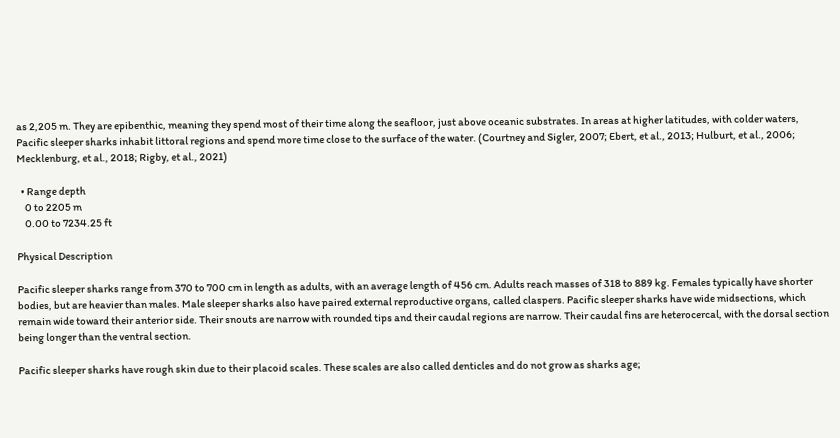as 2,205 m. They are epibenthic, meaning they spend most of their time along the seafloor, just above oceanic substrates. In areas at higher latitudes, with colder waters, Pacific sleeper sharks inhabit littoral regions and spend more time close to the surface of the water. (Courtney and Sigler, 2007; Ebert, et al., 2013; Hulburt, et al., 2006; Mecklenburg, et al., 2018; Rigby, et al., 2021)

  • Range depth
    0 to 2205 m
    0.00 to 7234.25 ft

Physical Description

Pacific sleeper sharks range from 370 to 700 cm in length as adults, with an average length of 456 cm. Adults reach masses of 318 to 889 kg. Females typically have shorter bodies, but are heavier than males. Male sleeper sharks also have paired external reproductive organs, called claspers. Pacific sleeper sharks have wide midsections, which remain wide toward their anterior side. Their snouts are narrow with rounded tips and their caudal regions are narrow. Their caudal fins are heterocercal, with the dorsal section being longer than the ventral section.

Pacific sleeper sharks have rough skin due to their placoid scales. These scales are also called denticles and do not grow as sharks age;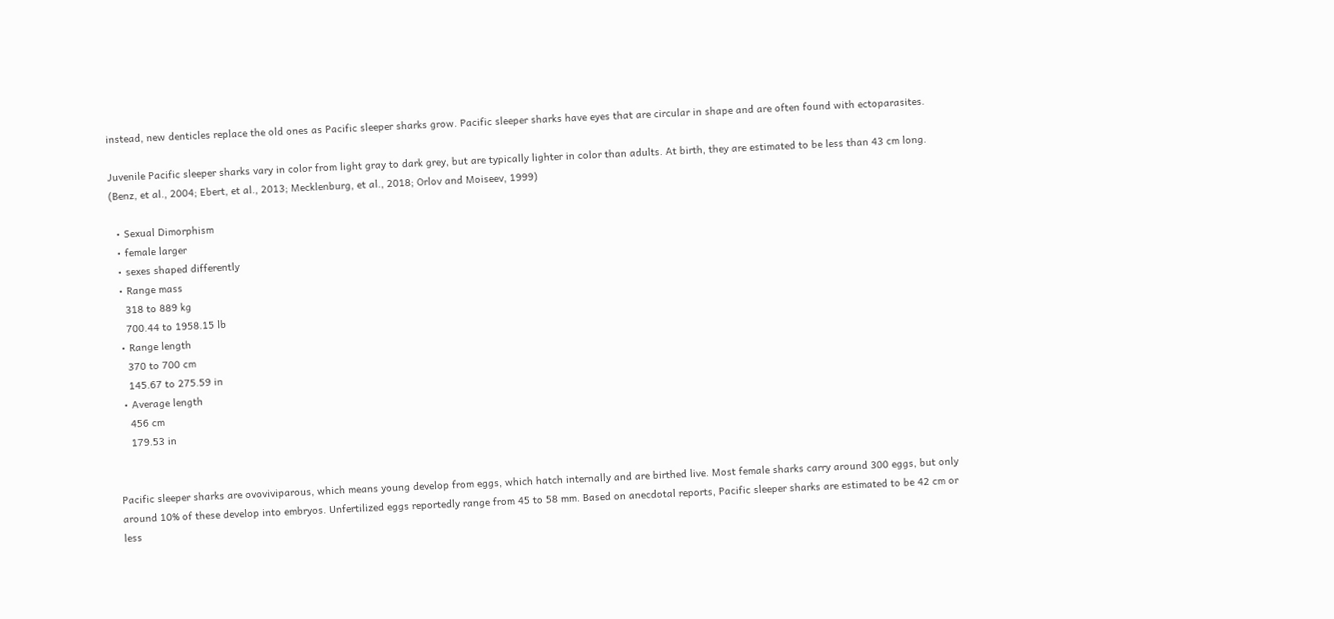instead, new denticles replace the old ones as Pacific sleeper sharks grow. Pacific sleeper sharks have eyes that are circular in shape and are often found with ectoparasites.

Juvenile Pacific sleeper sharks vary in color from light gray to dark grey, but are typically lighter in color than adults. At birth, they are estimated to be less than 43 cm long. (Benz, et al., 2004; Ebert, et al., 2013; Mecklenburg, et al., 2018; Orlov and Moiseev, 1999)

  • Sexual Dimorphism
  • female larger
  • sexes shaped differently
  • Range mass
    318 to 889 kg
    700.44 to 1958.15 lb
  • Range length
    370 to 700 cm
    145.67 to 275.59 in
  • Average length
    456 cm
    179.53 in


Pacific sleeper sharks are ovoviviparous, which means young develop from eggs, which hatch internally and are birthed live. Most female sharks carry around 300 eggs, but only around 10% of these develop into embryos. Unfertilized eggs reportedly range from 45 to 58 mm. Based on anecdotal reports, Pacific sleeper sharks are estimated to be 42 cm or less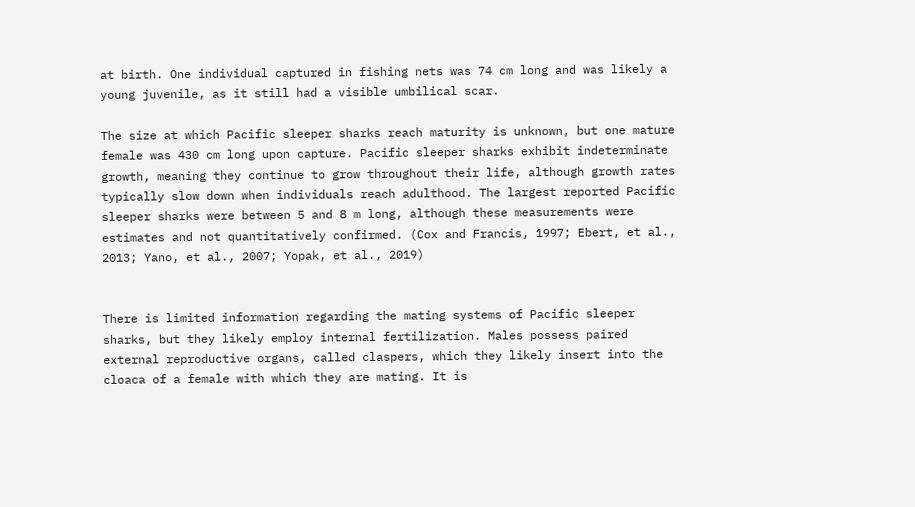at birth. One individual captured in fishing nets was 74 cm long and was likely a young juvenile, as it still had a visible umbilical scar.

The size at which Pacific sleeper sharks reach maturity is unknown, but one mature female was 430 cm long upon capture. Pacific sleeper sharks exhibit indeterminate growth, meaning they continue to grow throughout their life, although growth rates typically slow down when individuals reach adulthood. The largest reported Pacific sleeper sharks were between 5 and 8 m long, although these measurements were estimates and not quantitatively confirmed. (Cox and Francis, 1997; Ebert, et al., 2013; Yano, et al., 2007; Yopak, et al., 2019)


There is limited information regarding the mating systems of Pacific sleeper sharks, but they likely employ internal fertilization. Males possess paired external reproductive organs, called claspers, which they likely insert into the cloaca of a female with which they are mating. It is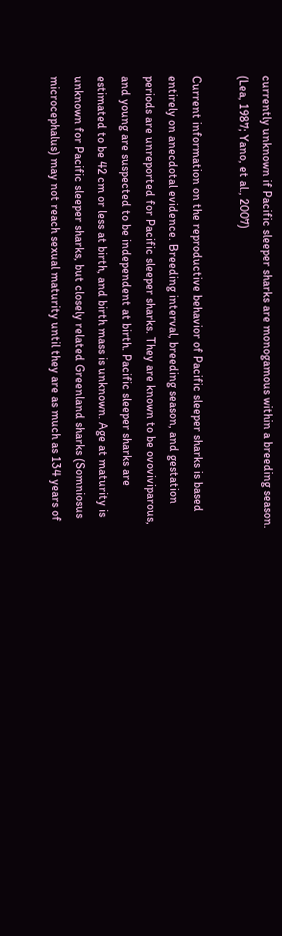currently unknown if Pacific sleeper sharks are monogamous within a breeding season. (Lea, 1987; Yano, et al., 2007)

Current information on the reproductive behavior of Pacific sleeper sharks is based entirely on anecdotal evidence. Breeding interval, breeding season, and gestation periods are unreported for Pacific sleeper sharks. They are known to be ovoviviparous, and young are suspected to be independent at birth. Pacific sleeper sharks are estimated to be 42 cm or less at birth, and birth mass is unknown. Age at maturity is unknown for Pacific sleeper sharks, but closely related Greenland sharks (Somniosus microcephalus) may not reach sexual maturity until they are as much as 134 years of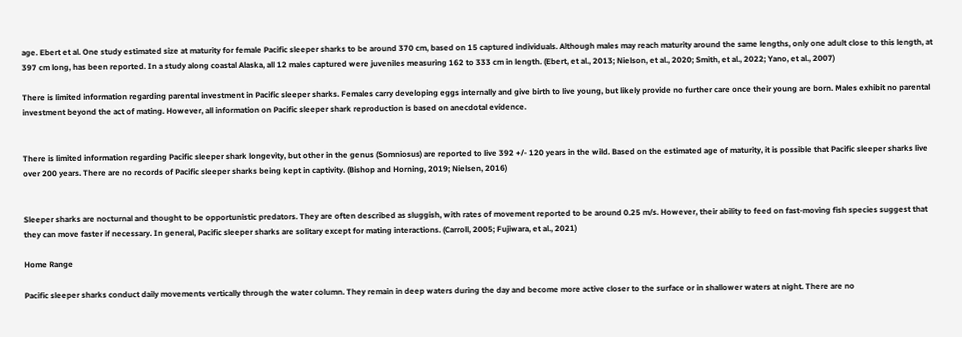age. Ebert et al. One study estimated size at maturity for female Pacific sleeper sharks to be around 370 cm, based on 15 captured individuals. Although males may reach maturity around the same lengths, only one adult close to this length, at 397 cm long, has been reported. In a study along coastal Alaska, all 12 males captured were juveniles measuring 162 to 333 cm in length. (Ebert, et al., 2013; Nielson, et al., 2020; Smith, et al., 2022; Yano, et al., 2007)

There is limited information regarding parental investment in Pacific sleeper sharks. Females carry developing eggs internally and give birth to live young, but likely provide no further care once their young are born. Males exhibit no parental investment beyond the act of mating. However, all information on Pacific sleeper shark reproduction is based on anecdotal evidence.


There is limited information regarding Pacific sleeper shark longevity, but other in the genus (Somniosus) are reported to live 392 +/- 120 years in the wild. Based on the estimated age of maturity, it is possible that Pacific sleeper sharks live over 200 years. There are no records of Pacific sleeper sharks being kept in captivity. (Bishop and Horning, 2019; Nielsen, 2016)


Sleeper sharks are nocturnal and thought to be opportunistic predators. They are often described as sluggish, with rates of movement reported to be around 0.25 m/s. However, their ability to feed on fast-moving fish species suggest that they can move faster if necessary. In general, Pacific sleeper sharks are solitary except for mating interactions. (Carroll, 2005; Fujiwara, et al., 2021)

Home Range

Pacific sleeper sharks conduct daily movements vertically through the water column. They remain in deep waters during the day and become more active closer to the surface or in shallower waters at night. There are no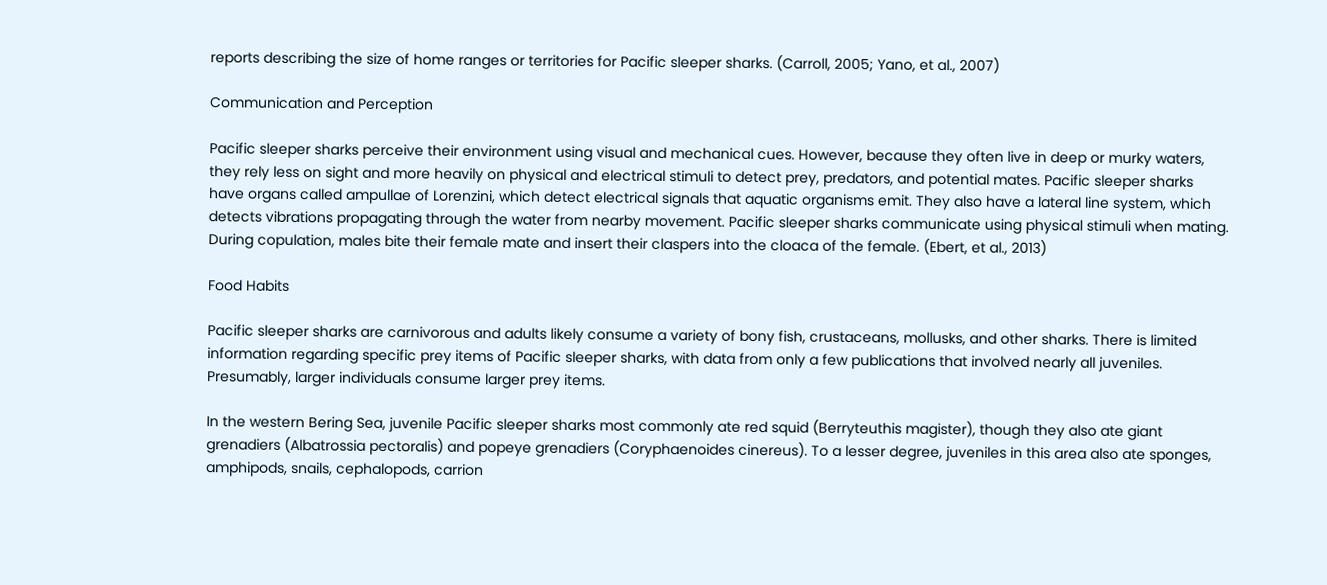reports describing the size of home ranges or territories for Pacific sleeper sharks. (Carroll, 2005; Yano, et al., 2007)

Communication and Perception

Pacific sleeper sharks perceive their environment using visual and mechanical cues. However, because they often live in deep or murky waters, they rely less on sight and more heavily on physical and electrical stimuli to detect prey, predators, and potential mates. Pacific sleeper sharks have organs called ampullae of Lorenzini, which detect electrical signals that aquatic organisms emit. They also have a lateral line system, which detects vibrations propagating through the water from nearby movement. Pacific sleeper sharks communicate using physical stimuli when mating. During copulation, males bite their female mate and insert their claspers into the cloaca of the female. (Ebert, et al., 2013)

Food Habits

Pacific sleeper sharks are carnivorous and adults likely consume a variety of bony fish, crustaceans, mollusks, and other sharks. There is limited information regarding specific prey items of Pacific sleeper sharks, with data from only a few publications that involved nearly all juveniles. Presumably, larger individuals consume larger prey items.

In the western Bering Sea, juvenile Pacific sleeper sharks most commonly ate red squid (Berryteuthis magister), though they also ate giant grenadiers (Albatrossia pectoralis) and popeye grenadiers (Coryphaenoides cinereus). To a lesser degree, juveniles in this area also ate sponges, amphipods, snails, cephalopods, carrion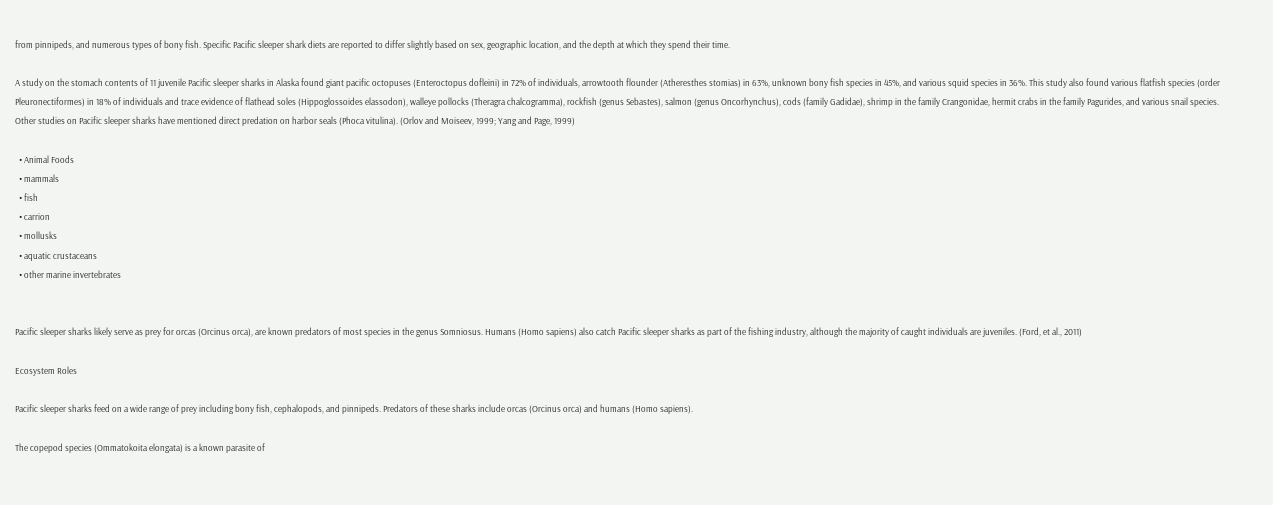from pinnipeds, and numerous types of bony fish. Specific Pacific sleeper shark diets are reported to differ slightly based on sex, geographic location, and the depth at which they spend their time.

A study on the stomach contents of 11 juvenile Pacific sleeper sharks in Alaska found giant pacific octopuses (Enteroctopus dofleini) in 72% of individuals, arrowtooth flounder (Atheresthes stomias) in 63%, unknown bony fish species in 45%, and various squid species in 36%. This study also found various flatfish species (order Pleuronectiformes) in 18% of individuals and trace evidence of flathead soles (Hippoglossoides elassodon), walleye pollocks (Theragra chalcogramma), rockfish (genus Sebastes), salmon (genus Oncorhynchus), cods (family Gadidae), shrimp in the family Crangonidae, hermit crabs in the family Pagurides, and various snail species. Other studies on Pacific sleeper sharks have mentioned direct predation on harbor seals (Phoca vitulina). (Orlov and Moiseev, 1999; Yang and Page, 1999)

  • Animal Foods
  • mammals
  • fish
  • carrion
  • mollusks
  • aquatic crustaceans
  • other marine invertebrates


Pacific sleeper sharks likely serve as prey for orcas (Orcinus orca), are known predators of most species in the genus Somniosus. Humans (Homo sapiens) also catch Pacific sleeper sharks as part of the fishing industry, although the majority of caught individuals are juveniles. (Ford, et al., 2011)

Ecosystem Roles

Pacific sleeper sharks feed on a wide range of prey including bony fish, cephalopods, and pinnipeds. Predators of these sharks include orcas (Orcinus orca) and humans (Homo sapiens).

The copepod species (Ommatokoita elongata) is a known parasite of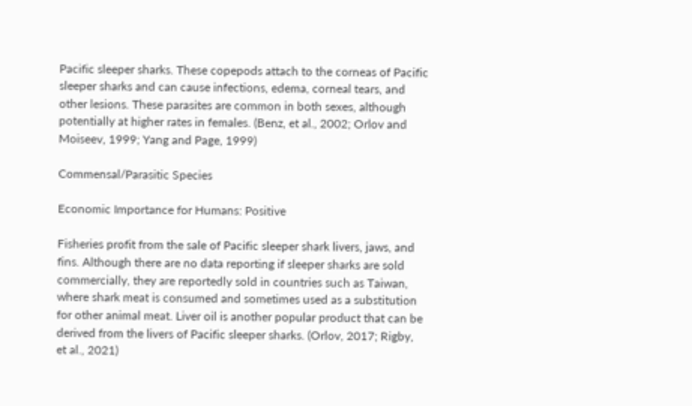Pacific sleeper sharks. These copepods attach to the corneas of Pacific sleeper sharks and can cause infections, edema, corneal tears, and other lesions. These parasites are common in both sexes, although potentially at higher rates in females. (Benz, et al., 2002; Orlov and Moiseev, 1999; Yang and Page, 1999)

Commensal/Parasitic Species

Economic Importance for Humans: Positive

Fisheries profit from the sale of Pacific sleeper shark livers, jaws, and fins. Although there are no data reporting if sleeper sharks are sold commercially, they are reportedly sold in countries such as Taiwan, where shark meat is consumed and sometimes used as a substitution for other animal meat. Liver oil is another popular product that can be derived from the livers of Pacific sleeper sharks. (Orlov, 2017; Rigby, et al., 2021)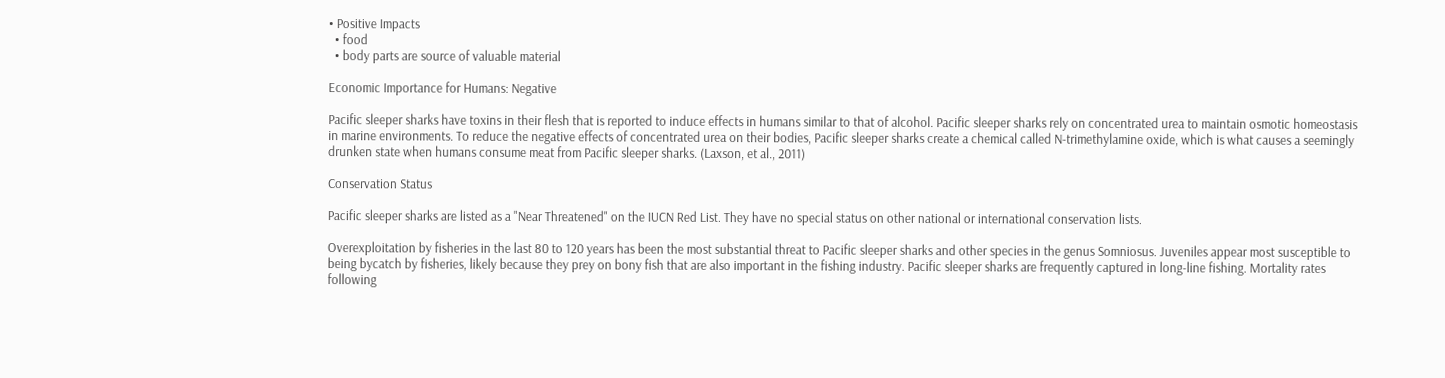• Positive Impacts
  • food
  • body parts are source of valuable material

Economic Importance for Humans: Negative

Pacific sleeper sharks have toxins in their flesh that is reported to induce effects in humans similar to that of alcohol. Pacific sleeper sharks rely on concentrated urea to maintain osmotic homeostasis in marine environments. To reduce the negative effects of concentrated urea on their bodies, Pacific sleeper sharks create a chemical called N-trimethylamine oxide, which is what causes a seemingly drunken state when humans consume meat from Pacific sleeper sharks. (Laxson, et al., 2011)

Conservation Status

Pacific sleeper sharks are listed as a "Near Threatened" on the IUCN Red List. They have no special status on other national or international conservation lists.

Overexploitation by fisheries in the last 80 to 120 years has been the most substantial threat to Pacific sleeper sharks and other species in the genus Somniosus. Juveniles appear most susceptible to being bycatch by fisheries, likely because they prey on bony fish that are also important in the fishing industry. Pacific sleeper sharks are frequently captured in long-line fishing. Mortality rates following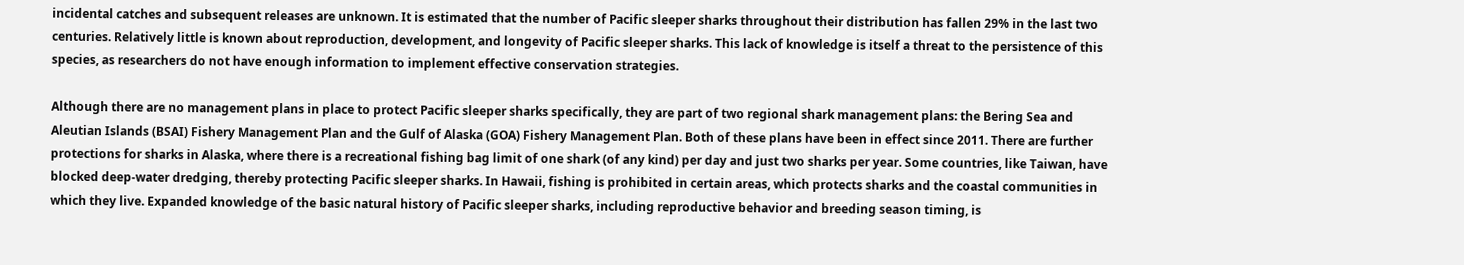incidental catches and subsequent releases are unknown. It is estimated that the number of Pacific sleeper sharks throughout their distribution has fallen 29% in the last two centuries. Relatively little is known about reproduction, development, and longevity of Pacific sleeper sharks. This lack of knowledge is itself a threat to the persistence of this species, as researchers do not have enough information to implement effective conservation strategies.

Although there are no management plans in place to protect Pacific sleeper sharks specifically, they are part of two regional shark management plans: the Bering Sea and Aleutian Islands (BSAI) Fishery Management Plan and the Gulf of Alaska (GOA) Fishery Management Plan. Both of these plans have been in effect since 2011. There are further protections for sharks in Alaska, where there is a recreational fishing bag limit of one shark (of any kind) per day and just two sharks per year. Some countries, like Taiwan, have blocked deep-water dredging, thereby protecting Pacific sleeper sharks. In Hawaii, fishing is prohibited in certain areas, which protects sharks and the coastal communities in which they live. Expanded knowledge of the basic natural history of Pacific sleeper sharks, including reproductive behavior and breeding season timing, is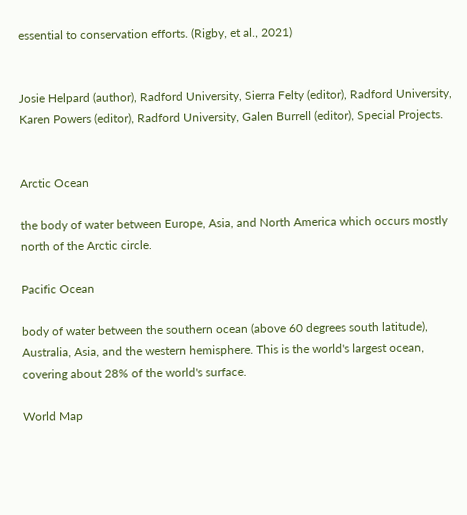essential to conservation efforts. (Rigby, et al., 2021)


Josie Helpard (author), Radford University, Sierra Felty (editor), Radford University, Karen Powers (editor), Radford University, Galen Burrell (editor), Special Projects.


Arctic Ocean

the body of water between Europe, Asia, and North America which occurs mostly north of the Arctic circle.

Pacific Ocean

body of water between the southern ocean (above 60 degrees south latitude), Australia, Asia, and the western hemisphere. This is the world's largest ocean, covering about 28% of the world's surface.

World Map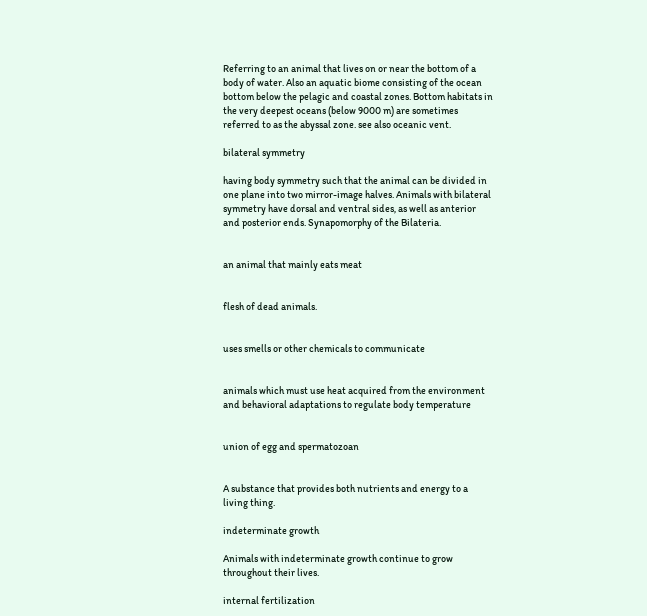Referring to an animal that lives on or near the bottom of a body of water. Also an aquatic biome consisting of the ocean bottom below the pelagic and coastal zones. Bottom habitats in the very deepest oceans (below 9000 m) are sometimes referred to as the abyssal zone. see also oceanic vent.

bilateral symmetry

having body symmetry such that the animal can be divided in one plane into two mirror-image halves. Animals with bilateral symmetry have dorsal and ventral sides, as well as anterior and posterior ends. Synapomorphy of the Bilateria.


an animal that mainly eats meat


flesh of dead animals.


uses smells or other chemicals to communicate


animals which must use heat acquired from the environment and behavioral adaptations to regulate body temperature


union of egg and spermatozoan


A substance that provides both nutrients and energy to a living thing.

indeterminate growth

Animals with indeterminate growth continue to grow throughout their lives.

internal fertilization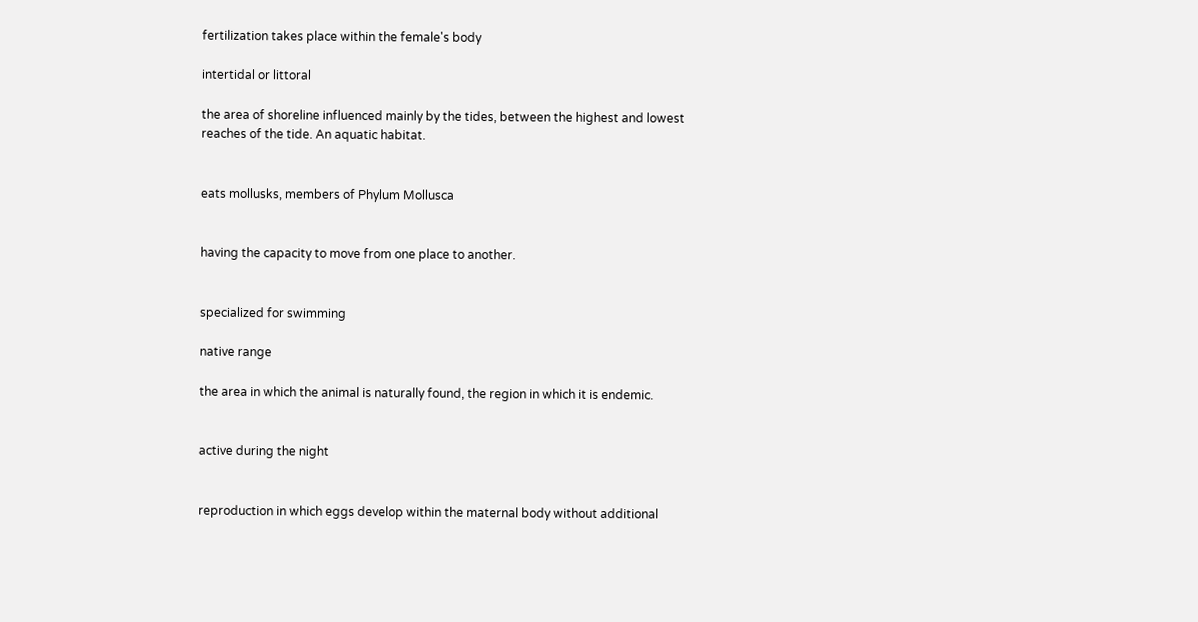fertilization takes place within the female's body

intertidal or littoral

the area of shoreline influenced mainly by the tides, between the highest and lowest reaches of the tide. An aquatic habitat.


eats mollusks, members of Phylum Mollusca


having the capacity to move from one place to another.


specialized for swimming

native range

the area in which the animal is naturally found, the region in which it is endemic.


active during the night


reproduction in which eggs develop within the maternal body without additional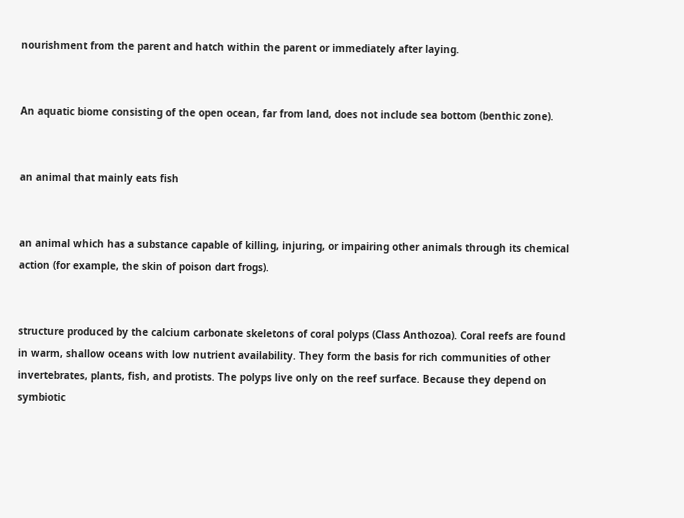nourishment from the parent and hatch within the parent or immediately after laying.


An aquatic biome consisting of the open ocean, far from land, does not include sea bottom (benthic zone).


an animal that mainly eats fish


an animal which has a substance capable of killing, injuring, or impairing other animals through its chemical action (for example, the skin of poison dart frogs).


structure produced by the calcium carbonate skeletons of coral polyps (Class Anthozoa). Coral reefs are found in warm, shallow oceans with low nutrient availability. They form the basis for rich communities of other invertebrates, plants, fish, and protists. The polyps live only on the reef surface. Because they depend on symbiotic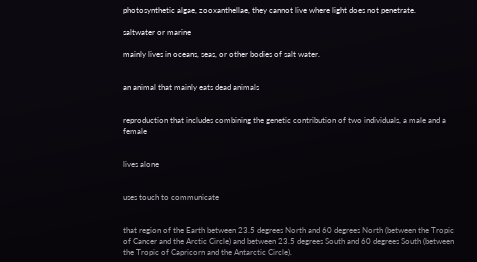photosynthetic algae, zooxanthellae, they cannot live where light does not penetrate.

saltwater or marine

mainly lives in oceans, seas, or other bodies of salt water.


an animal that mainly eats dead animals


reproduction that includes combining the genetic contribution of two individuals, a male and a female


lives alone


uses touch to communicate


that region of the Earth between 23.5 degrees North and 60 degrees North (between the Tropic of Cancer and the Arctic Circle) and between 23.5 degrees South and 60 degrees South (between the Tropic of Capricorn and the Antarctic Circle).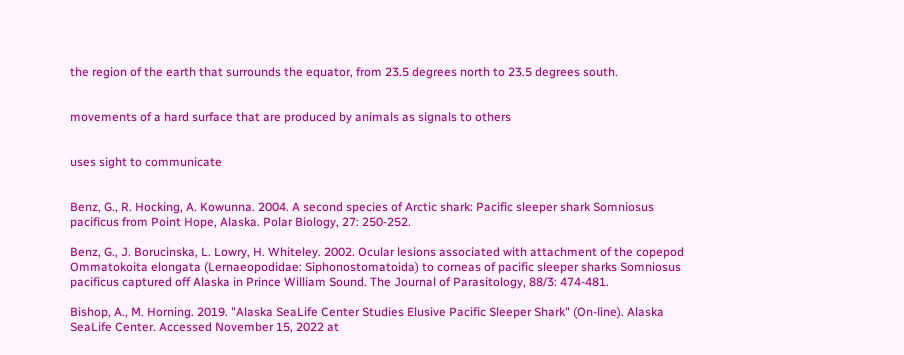the region of the earth that surrounds the equator, from 23.5 degrees north to 23.5 degrees south.


movements of a hard surface that are produced by animals as signals to others


uses sight to communicate


Benz, G., R. Hocking, A. Kowunna. 2004. A second species of Arctic shark: Pacific sleeper shark Somniosus pacificus from Point Hope, Alaska. Polar Biology, 27: 250-252.

Benz, G., J. Borucinska, L. Lowry, H. Whiteley. 2002. Ocular lesions associated with attachment of the copepod Ommatokoita elongata (Lernaeopodidae: Siphonostomatoida) to corneas of pacific sleeper sharks Somniosus pacificus captured off Alaska in Prince William Sound. The Journal of Parasitology, 88/3: 474-481.

Bishop, A., M. Horning. 2019. "Alaska SeaLife Center Studies Elusive Pacific Sleeper Shark" (On-line). Alaska SeaLife Center. Accessed November 15, 2022 at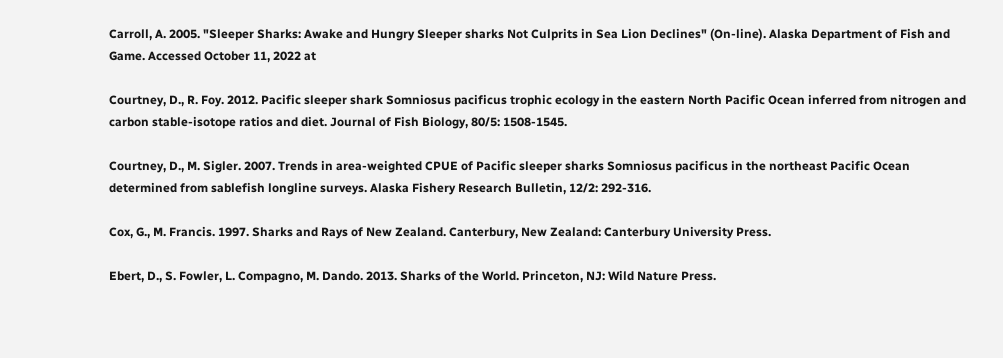Carroll, A. 2005. "Sleeper Sharks: Awake and Hungry Sleeper sharks Not Culprits in Sea Lion Declines" (On-line). Alaska Department of Fish and Game. Accessed October 11, 2022 at

Courtney, D., R. Foy. 2012. Pacific sleeper shark Somniosus pacificus trophic ecology in the eastern North Pacific Ocean inferred from nitrogen and carbon stable-isotope ratios and diet. Journal of Fish Biology, 80/5: 1508-1545.

Courtney, D., M. Sigler. 2007. Trends in area-weighted CPUE of Pacific sleeper sharks Somniosus pacificus in the northeast Pacific Ocean determined from sablefish longline surveys. Alaska Fishery Research Bulletin, 12/2: 292-316.

Cox, G., M. Francis. 1997. Sharks and Rays of New Zealand. Canterbury, New Zealand: Canterbury University Press.

Ebert, D., S. Fowler, L. Compagno, M. Dando. 2013. Sharks of the World. Princeton, NJ: Wild Nature Press.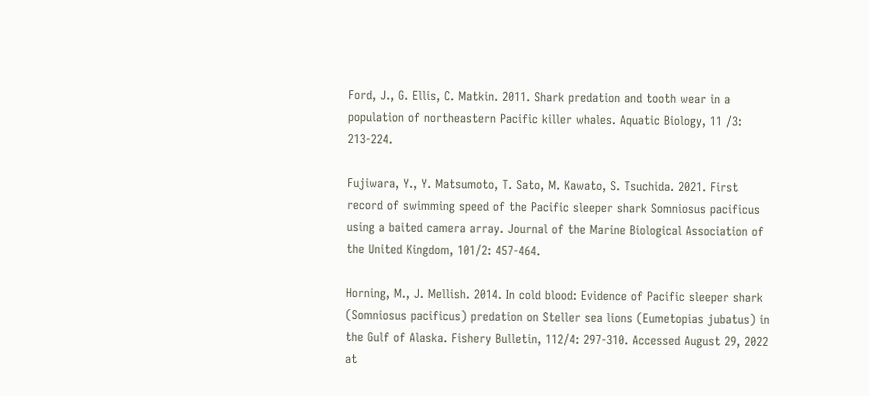Ford, J., G. Ellis, C. Matkin. 2011. Shark predation and tooth wear in a population of northeastern Pacific killer whales. Aquatic Biology, 11 /3: 213-224.

Fujiwara, Y., Y. Matsumoto, T. Sato, M. Kawato, S. Tsuchida. 2021. First record of swimming speed of the Pacific sleeper shark Somniosus pacificus using a baited camera array. Journal of the Marine Biological Association of the United Kingdom, 101/2: 457-464.

Horning, M., J. Mellish. 2014. In cold blood: Evidence of Pacific sleeper shark (Somniosus pacificus) predation on Steller sea lions (Eumetopias jubatus) in the Gulf of Alaska. Fishery Bulletin, 112/4: 297-310. Accessed August 29, 2022 at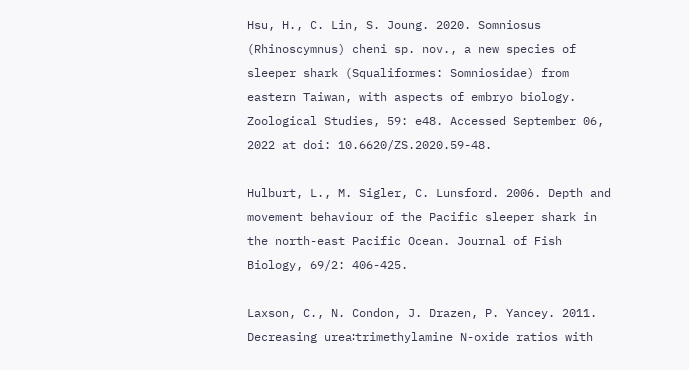Hsu, H., C. Lin, S. Joung. 2020. Somniosus (Rhinoscymnus) cheni sp. nov., a new species of sleeper shark (Squaliformes: Somniosidae) from eastern Taiwan, with aspects of embryo biology. Zoological Studies, 59: e48. Accessed September 06, 2022 at doi: 10.6620/ZS.2020.59-48.

Hulburt, L., M. Sigler, C. Lunsford. 2006. Depth and movement behaviour of the Pacific sleeper shark in the north-east Pacific Ocean. Journal of Fish Biology, 69/2: 406-425.

Laxson, C., N. Condon, J. Drazen, P. Yancey. 2011. Decreasing urea∶trimethylamine N-oxide ratios with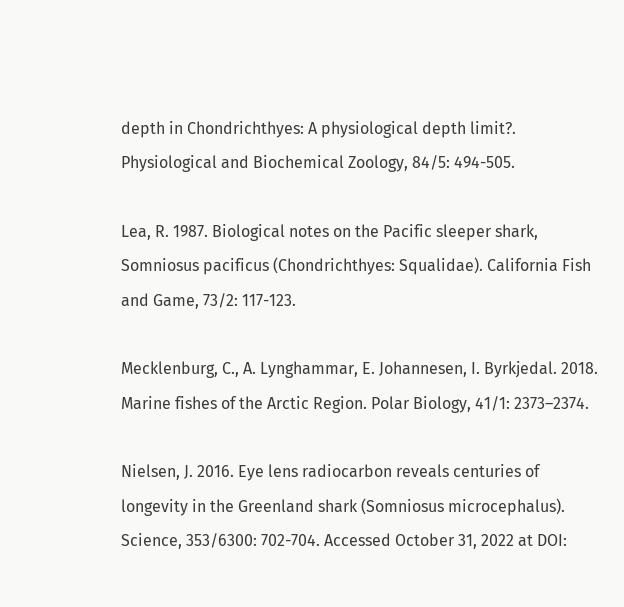depth in Chondrichthyes: A physiological depth limit?. Physiological and Biochemical Zoology, 84/5: 494-505.

Lea, R. 1987. Biological notes on the Pacific sleeper shark, Somniosus pacificus (Chondrichthyes: Squalidae). California Fish and Game, 73/2: 117-123.

Mecklenburg, C., A. Lynghammar, E. Johannesen, I. Byrkjedal. 2018. Marine fishes of the Arctic Region. Polar Biology, 41/1: 2373–2374.

Nielsen, J. 2016. Eye lens radiocarbon reveals centuries of longevity in the Greenland shark (Somniosus microcephalus). Science, 353/6300: 702-704. Accessed October 31, 2022 at DOI: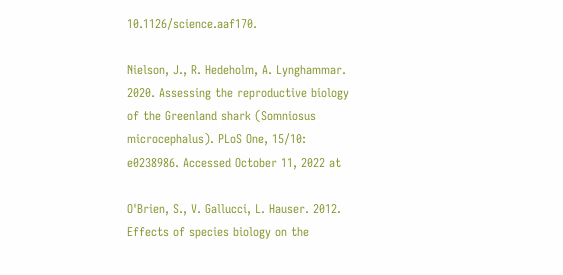10.1126/science.aaf170.

Nielson, J., R. Hedeholm, A. Lynghammar. 2020. Assessing the reproductive biology of the Greenland shark (Somniosus microcephalus). PLoS One, 15/10: e0238986. Accessed October 11, 2022 at

O'Brien, S., V. Gallucci, L. Hauser. 2012. Effects of species biology on the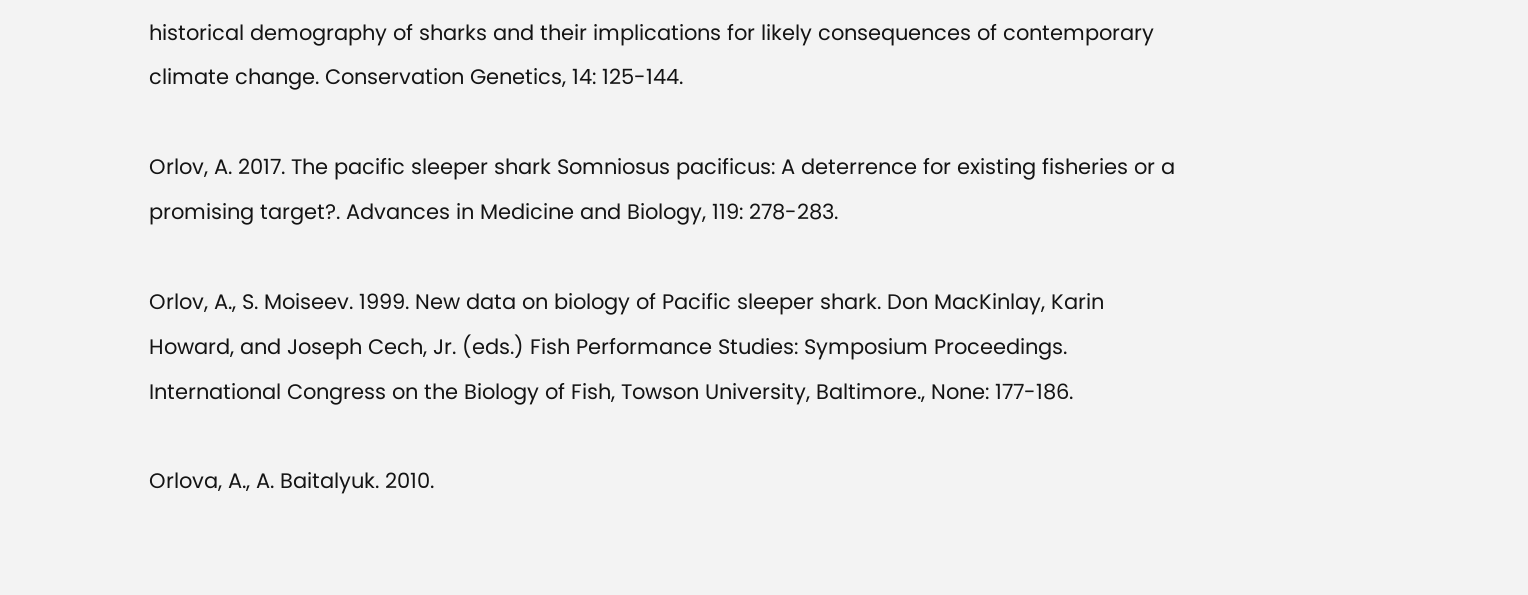historical demography of sharks and their implications for likely consequences of contemporary climate change. Conservation Genetics, 14: 125-144.

Orlov, A. 2017. The pacific sleeper shark Somniosus pacificus: A deterrence for existing fisheries or a promising target?. Advances in Medicine and Biology, 119: 278-283.

Orlov, A., S. Moiseev. 1999. New data on biology of Pacific sleeper shark. Don MacKinlay, Karin Howard, and Joseph Cech, Jr. (eds.) Fish Performance Studies: Symposium Proceedings. International Congress on the Biology of Fish, Towson University, Baltimore., None: 177-186.

Orlova, A., A. Baitalyuk. 2010.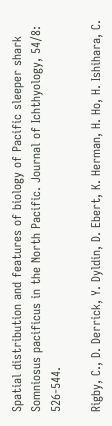Spatial distribution and features of biology of Pacific sleeper shark Somniosus pacificus in the North Pacific. Journal of Ichthyology, 54/8: 526-544.

Rigby, C., D. Derrick, Y. Dyldin, D. Ebert, K. Herman, H. Ho, H. Ishihara, C.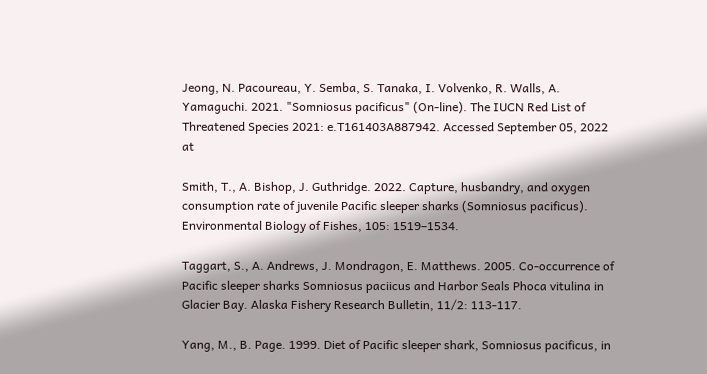Jeong, N. Pacoureau, Y. Semba, S. Tanaka, I. Volvenko, R. Walls, A. Yamaguchi. 2021. "Somniosus pacificus" (On-line). The IUCN Red List of Threatened Species 2021: e.T161403A887942. Accessed September 05, 2022 at

Smith, T., A. Bishop, J. Guthridge. 2022. Capture, husbandry, and oxygen consumption rate of juvenile Pacific sleeper sharks (Somniosus pacificus). Environmental Biology of Fishes, 105: 1519–1534.

Taggart, S., A. Andrews, J. Mondragon, E. Matthews. 2005. Co-occurrence of Pacific sleeper sharks Somniosus paciicus and Harbor Seals Phoca vitulina in Glacier Bay. Alaska Fishery Research Bulletin, 11/2: 113-117.

Yang, M., B. Page. 1999. Diet of Pacific sleeper shark, Somniosus pacificus, in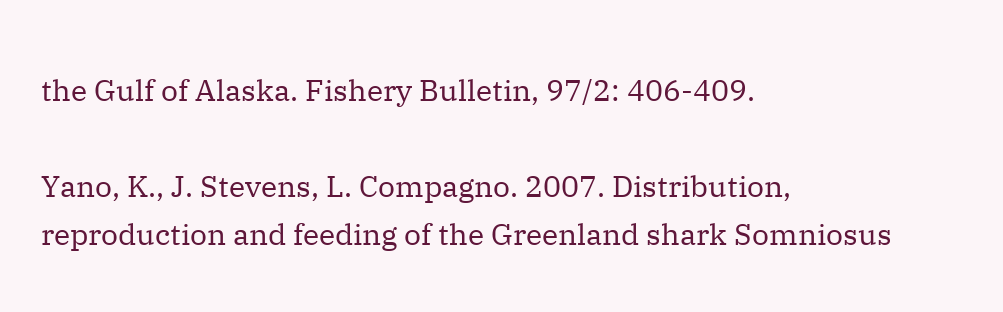the Gulf of Alaska. Fishery Bulletin, 97/2: 406-409.

Yano, K., J. Stevens, L. Compagno. 2007. Distribution, reproduction and feeding of the Greenland shark Somniosus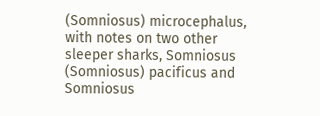(Somniosus) microcephalus, with notes on two other sleeper sharks, Somniosus (Somniosus) pacificus and Somniosus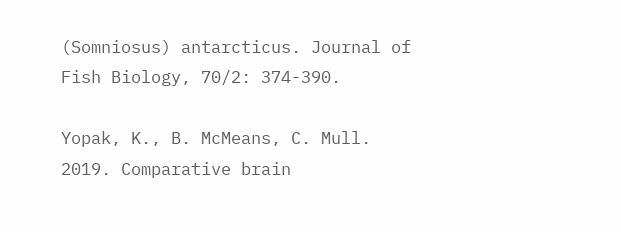(Somniosus) antarcticus. Journal of Fish Biology, 70/2: 374-390.

Yopak, K., B. McMeans, C. Mull. 2019. Comparative brain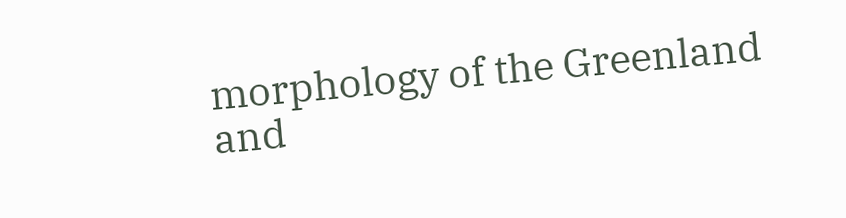morphology of the Greenland and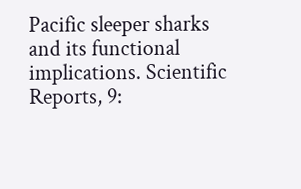Pacific sleeper sharks and its functional implications. Scientific Reports, 9: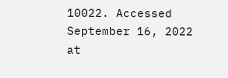10022. Accessed September 16, 2022 at